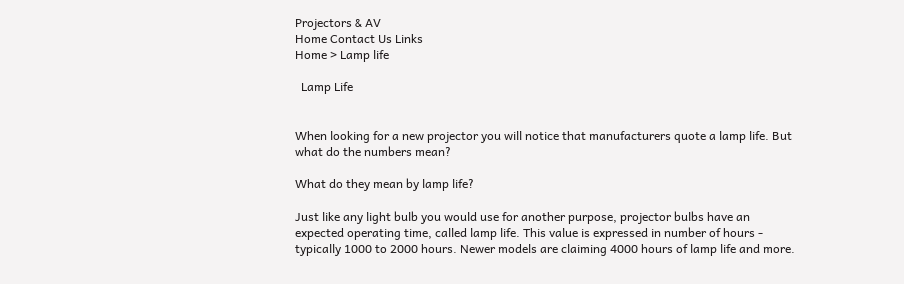Projectors & AV
Home Contact Us Links
Home > Lamp life

  Lamp Life


When looking for a new projector you will notice that manufacturers quote a lamp life. But what do the numbers mean?

What do they mean by lamp life?

Just like any light bulb you would use for another purpose, projector bulbs have an expected operating time, called lamp life. This value is expressed in number of hours - typically 1000 to 2000 hours. Newer models are claiming 4000 hours of lamp life and more.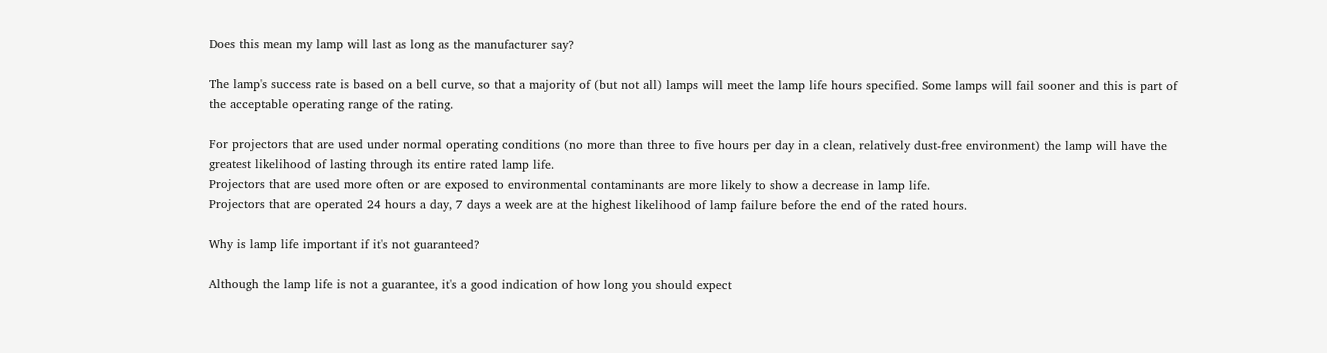Does this mean my lamp will last as long as the manufacturer say?

The lamp's success rate is based on a bell curve, so that a majority of (but not all) lamps will meet the lamp life hours specified. Some lamps will fail sooner and this is part of the acceptable operating range of the rating.

For projectors that are used under normal operating conditions (no more than three to five hours per day in a clean, relatively dust-free environment) the lamp will have the greatest likelihood of lasting through its entire rated lamp life.
Projectors that are used more often or are exposed to environmental contaminants are more likely to show a decrease in lamp life.
Projectors that are operated 24 hours a day, 7 days a week are at the highest likelihood of lamp failure before the end of the rated hours.

Why is lamp life important if it's not guaranteed?

Although the lamp life is not a guarantee, it's a good indication of how long you should expect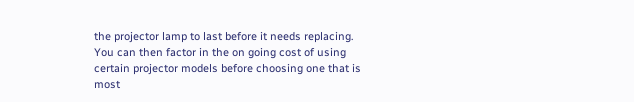the projector lamp to last before it needs replacing.
You can then factor in the on going cost of using certain projector models before choosing one that is most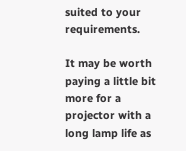suited to your requirements.

It may be worth paying a little bit more for a projector with a long lamp life as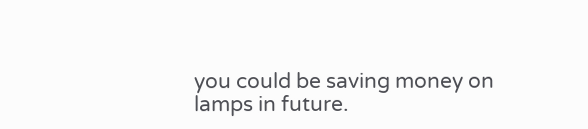you could be saving money on lamps in future.